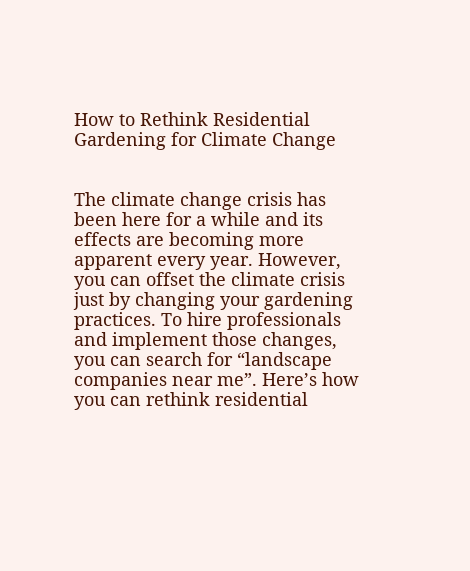How to Rethink Residential Gardening for Climate Change


The climate change crisis has been here for a while and its effects are becoming more apparent every year. However, you can offset the climate crisis just by changing your gardening practices. To hire professionals and implement those changes, you can search for “landscape companies near me”. Here’s how you can rethink residential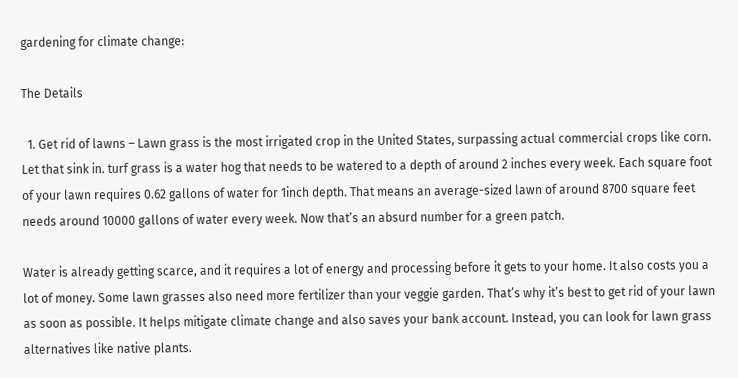gardening for climate change:

The Details

  1. Get rid of lawns – Lawn grass is the most irrigated crop in the United States, surpassing actual commercial crops like corn. Let that sink in. turf grass is a water hog that needs to be watered to a depth of around 2 inches every week. Each square foot of your lawn requires 0.62 gallons of water for 1inch depth. That means an average-sized lawn of around 8700 square feet needs around 10000 gallons of water every week. Now that’s an absurd number for a green patch.

Water is already getting scarce, and it requires a lot of energy and processing before it gets to your home. It also costs you a lot of money. Some lawn grasses also need more fertilizer than your veggie garden. That’s why it’s best to get rid of your lawn as soon as possible. It helps mitigate climate change and also saves your bank account. Instead, you can look for lawn grass alternatives like native plants.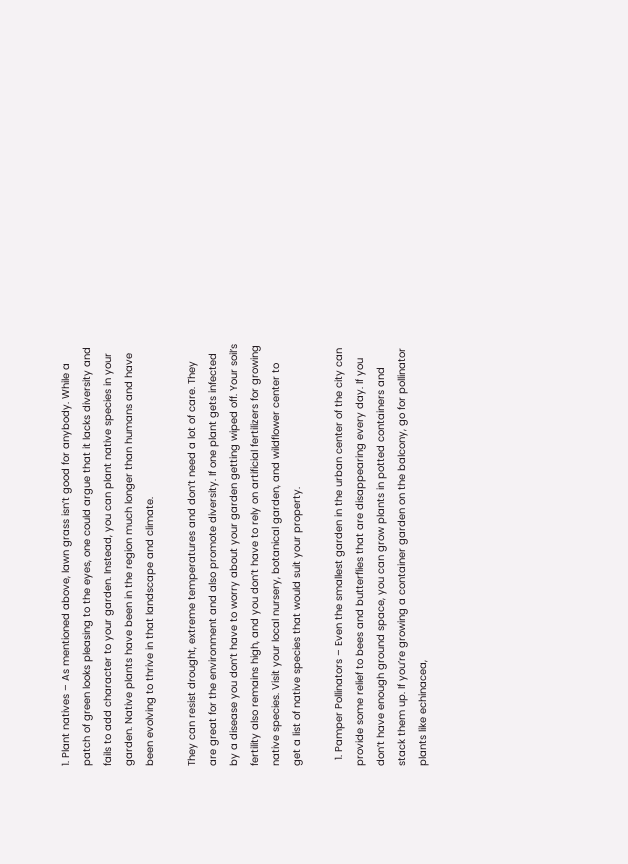1. Plant natives – As mentioned above, lawn grass isn’t good for anybody. While a patch of green looks pleasing to the eyes, one could argue that it lacks diversity and fails to add character to your garden. Instead, you can plant native species in your garden. Native plants have been in the region much longer than humans and have been evolving to thrive in that landscape and climate.

They can resist drought, extreme temperatures and don’t need a lot of care. They are great for the environment and also promote diversity. If one plant gets infected by a disease you don’t have to worry about your garden getting wiped off. Your soil’s fertility also remains high, and you don’t have to rely on artificial fertilizers for growing native species. Visit your local nursery, botanical garden, and wildflower center to get a list of native species that would suit your property.

  1. Pamper Pollinators – Even the smallest garden in the urban center of the city can provide some relief to bees and butterflies that are disappearing every day. If you don’t have enough ground space, you can grow plants in potted containers and stack them up. If you’re growing a container garden on the balcony, go for pollinator plants like echinacea,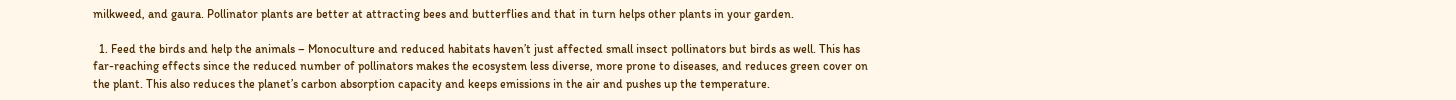milkweed, and gaura. Pollinator plants are better at attracting bees and butterflies and that in turn helps other plants in your garden.

  1. Feed the birds and help the animals – Monoculture and reduced habitats haven’t just affected small insect pollinators but birds as well. This has far-reaching effects since the reduced number of pollinators makes the ecosystem less diverse, more prone to diseases, and reduces green cover on the plant. This also reduces the planet’s carbon absorption capacity and keeps emissions in the air and pushes up the temperature.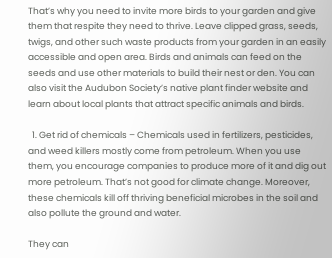That’s why you need to invite more birds to your garden and give them that respite they need to thrive. Leave clipped grass, seeds, twigs, and other such waste products from your garden in an easily accessible and open area. Birds and animals can feed on the seeds and use other materials to build their nest or den. You can also visit the Audubon Society’s native plant finder website and learn about local plants that attract specific animals and birds.

  1. Get rid of chemicals – Chemicals used in fertilizers, pesticides, and weed killers mostly come from petroleum. When you use them, you encourage companies to produce more of it and dig out more petroleum. That’s not good for climate change. Moreover, these chemicals kill off thriving beneficial microbes in the soil and also pollute the ground and water.

They can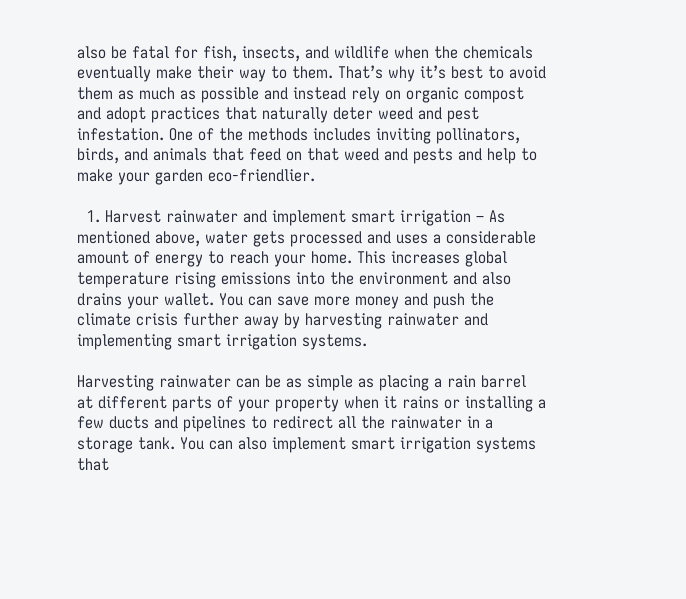also be fatal for fish, insects, and wildlife when the chemicals eventually make their way to them. That’s why it’s best to avoid them as much as possible and instead rely on organic compost and adopt practices that naturally deter weed and pest infestation. One of the methods includes inviting pollinators, birds, and animals that feed on that weed and pests and help to make your garden eco-friendlier.

  1. Harvest rainwater and implement smart irrigation – As mentioned above, water gets processed and uses a considerable amount of energy to reach your home. This increases global temperature rising emissions into the environment and also drains your wallet. You can save more money and push the climate crisis further away by harvesting rainwater and implementing smart irrigation systems.

Harvesting rainwater can be as simple as placing a rain barrel at different parts of your property when it rains or installing a few ducts and pipelines to redirect all the rainwater in a storage tank. You can also implement smart irrigation systems that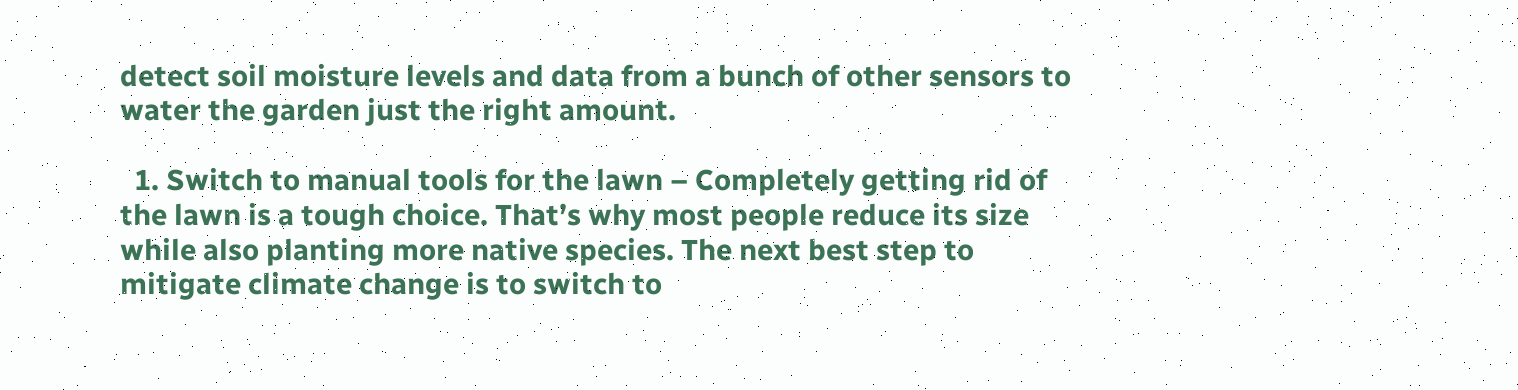detect soil moisture levels and data from a bunch of other sensors to water the garden just the right amount.

  1. Switch to manual tools for the lawn – Completely getting rid of the lawn is a tough choice. That’s why most people reduce its size while also planting more native species. The next best step to mitigate climate change is to switch to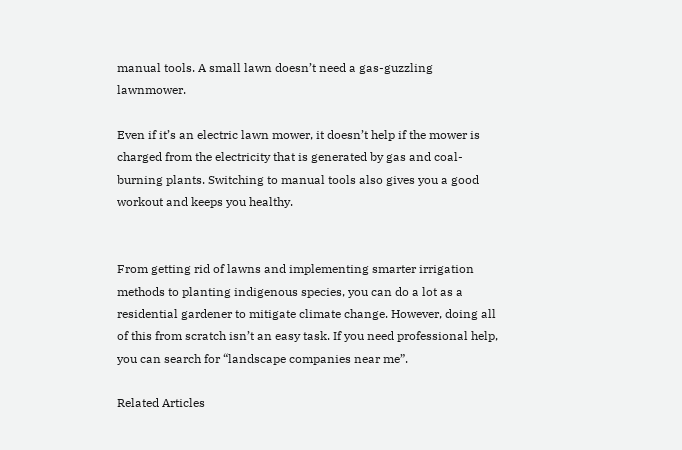manual tools. A small lawn doesn’t need a gas-guzzling lawnmower.

Even if it’s an electric lawn mower, it doesn’t help if the mower is charged from the electricity that is generated by gas and coal-burning plants. Switching to manual tools also gives you a good workout and keeps you healthy.


From getting rid of lawns and implementing smarter irrigation methods to planting indigenous species, you can do a lot as a residential gardener to mitigate climate change. However, doing all of this from scratch isn’t an easy task. If you need professional help, you can search for “landscape companies near me”.

Related Articles